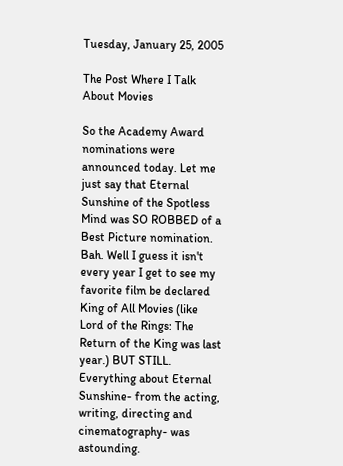Tuesday, January 25, 2005

The Post Where I Talk About Movies

So the Academy Award nominations were announced today. Let me just say that Eternal Sunshine of the Spotless Mind was SO ROBBED of a Best Picture nomination. Bah. Well I guess it isn't every year I get to see my favorite film be declared King of All Movies (like Lord of the Rings: The Return of the King was last year.) BUT STILL. Everything about Eternal Sunshine- from the acting, writing, directing and cinematography- was astounding.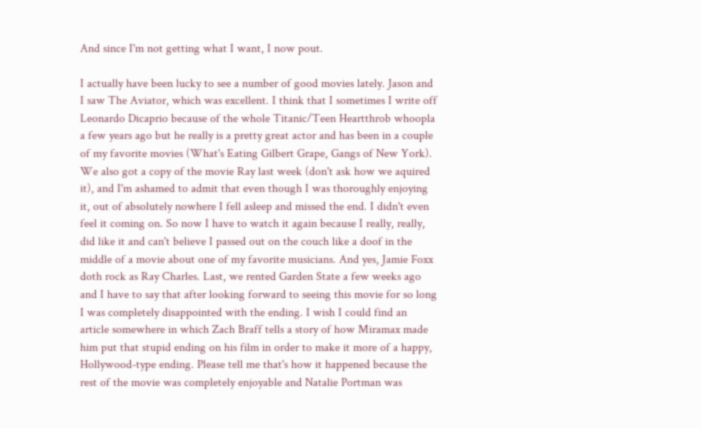And since I'm not getting what I want, I now pout.

I actually have been lucky to see a number of good movies lately. Jason and I saw The Aviator, which was excellent. I think that I sometimes I write off Leonardo Dicaprio because of the whole Titanic/Teen Heartthrob whoopla a few years ago but he really is a pretty great actor and has been in a couple of my favorite movies (What's Eating Gilbert Grape, Gangs of New York). We also got a copy of the movie Ray last week (don't ask how we aquired it), and I'm ashamed to admit that even though I was thoroughly enjoying it, out of absolutely nowhere I fell asleep and missed the end. I didn't even feel it coming on. So now I have to watch it again because I really, really, did like it and can't believe I passed out on the couch like a doof in the middle of a movie about one of my favorite musicians. And yes, Jamie Foxx doth rock as Ray Charles. Last, we rented Garden State a few weeks ago and I have to say that after looking forward to seeing this movie for so long I was completely disappointed with the ending. I wish I could find an article somewhere in which Zach Braff tells a story of how Miramax made him put that stupid ending on his film in order to make it more of a happy, Hollywood-type ending. Please tell me that's how it happened because the rest of the movie was completely enjoyable and Natalie Portman was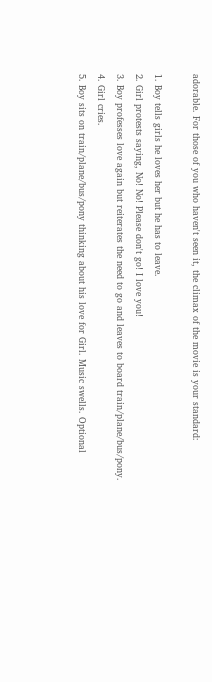adorable. For those of you who haven't seen it, the climax of the movie is your standard:

1. Boy tells girls he loves her but he has to leave.
2. Girl protests saying, No! No! Please don't go! I love you!
3. Boy professes love again but reiterates the need to go and leaves to board train/plane/bus/pony.
4. Girl cries.
5. Boy sits on train/plane/bus/pony thinking about his love for Girl. Music swells. Optional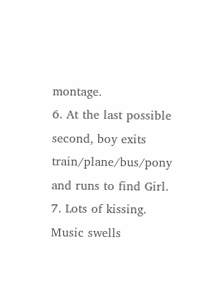montage.
6. At the last possible second, boy exits train/plane/bus/pony and runs to find Girl.
7. Lots of kissing. Music swells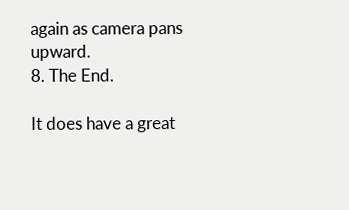again as camera pans upward.
8. The End.

It does have a great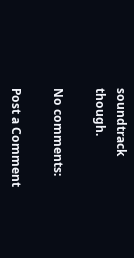soundtrack though.

No comments:

Post a Comment